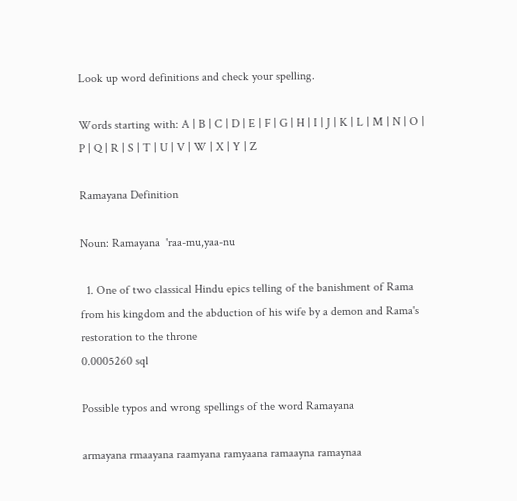Look up word definitions and check your spelling.

Words starting with: A | B | C | D | E | F | G | H | I | J | K | L | M | N | O | P | Q | R | S | T | U | V | W | X | Y | Z

Ramayana Definition

Noun: Ramayana  'raa-mu,yaa-nu

  1. One of two classical Hindu epics telling of the banishment of Rama from his kingdom and the abduction of his wife by a demon and Rama's restoration to the throne
0.0005260 sql

Possible typos and wrong spellings of the word Ramayana

armayana rmaayana raamyana ramyaana ramaayna ramaynaa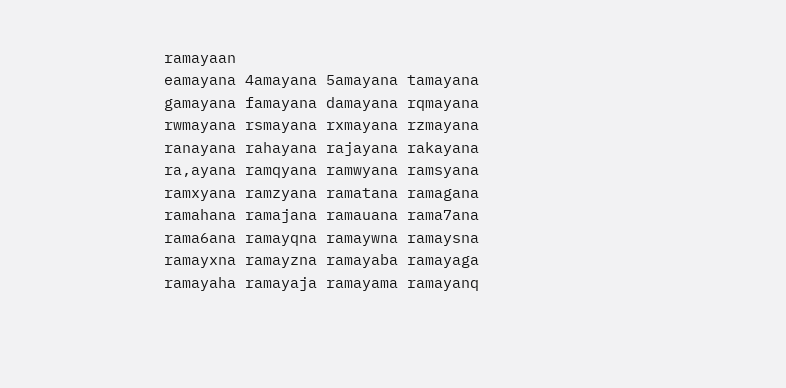ramayaan
eamayana 4amayana 5amayana tamayana gamayana famayana damayana rqmayana rwmayana rsmayana rxmayana rzmayana ranayana rahayana rajayana rakayana ra,ayana ramqyana ramwyana ramsyana ramxyana ramzyana ramatana ramagana ramahana ramajana ramauana rama7ana rama6ana ramayqna ramaywna ramaysna ramayxna ramayzna ramayaba ramayaga ramayaha ramayaja ramayama ramayanq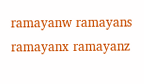ramayanw ramayans ramayanx ramayanz